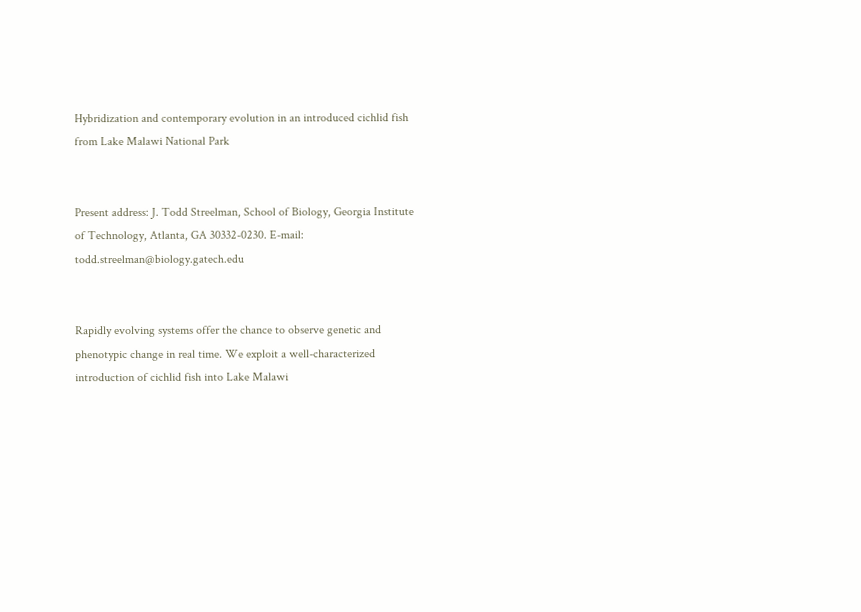Hybridization and contemporary evolution in an introduced cichlid fish from Lake Malawi National Park


Present address: J. Todd Streelman, School of Biology, Georgia Institute of Technology, Atlanta, GA 30332-0230. E-mail: todd.streelman@biology.gatech.edu


Rapidly evolving systems offer the chance to observe genetic and phenotypic change in real time. We exploit a well-characterized introduction of cichlid fish into Lake Malawi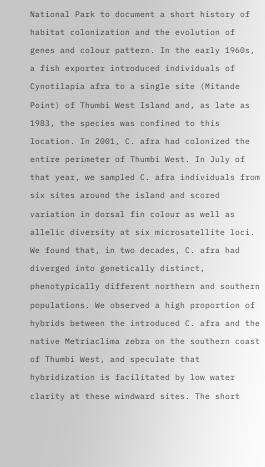National Park to document a short history of habitat colonization and the evolution of genes and colour pattern. In the early 1960s, a fish exporter introduced individuals of Cynotilapia afra to a single site (Mitande Point) of Thumbi West Island and, as late as 1983, the species was confined to this location. In 2001, C. afra had colonized the entire perimeter of Thumbi West. In July of that year, we sampled C. afra individuals from six sites around the island and scored variation in dorsal fin colour as well as allelic diversity at six microsatellite loci. We found that, in two decades, C. afra had diverged into genetically distinct, phenotypically different northern and southern populations. We observed a high proportion of hybrids between the introduced C. afra and the native Metriaclima zebra on the southern coast of Thumbi West, and speculate that hybridization is facilitated by low water clarity at these windward sites. The short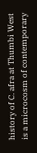history of C. afra at Thumbi West is a microcosm of contemporary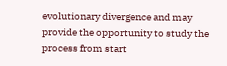evolutionary divergence and may provide the opportunity to study the process from start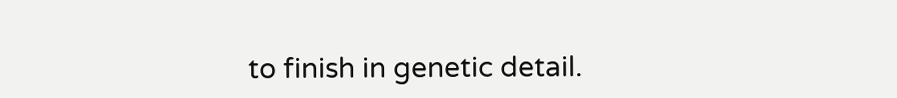to finish in genetic detail.